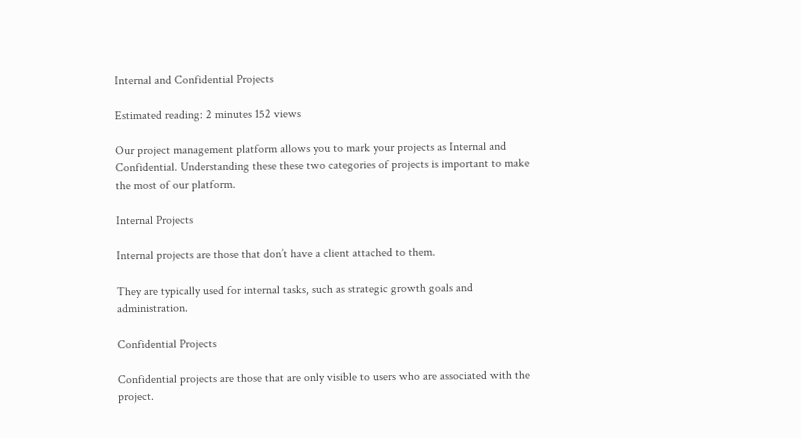Internal and Confidential Projects

Estimated reading: 2 minutes 152 views

Our project management platform allows you to mark your projects as Internal and Confidential. Understanding these these two categories of projects is important to make the most of our platform.

Internal Projects

Internal projects are those that don’t have a client attached to them.

They are typically used for internal tasks, such as strategic growth goals and administration.

Confidential Projects

Confidential projects are those that are only visible to users who are associated with the project.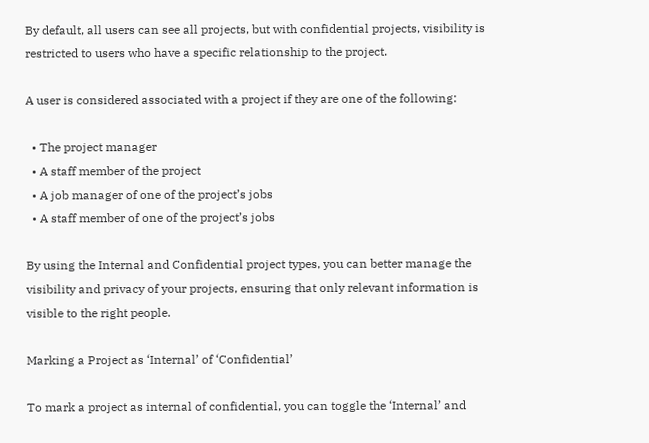By default, all users can see all projects, but with confidential projects, visibility is restricted to users who have a specific relationship to the project.

A user is considered associated with a project if they are one of the following:

  • The project manager
  • A staff member of the project
  • A job manager of one of the project’s jobs
  • A staff member of one of the project’s jobs

By using the Internal and Confidential project types, you can better manage the visibility and privacy of your projects, ensuring that only relevant information is visible to the right people.

Marking a Project as ‘Internal’ of ‘Confidential’

To mark a project as internal of confidential, you can toggle the ‘Internal’ and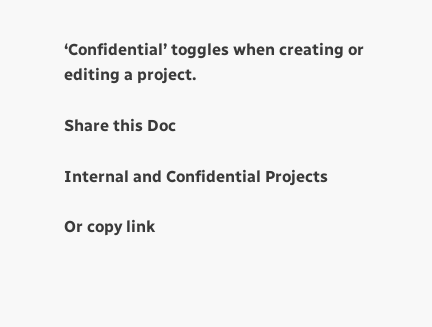‘Confidential’ toggles when creating or editing a project.

Share this Doc

Internal and Confidential Projects

Or copy link